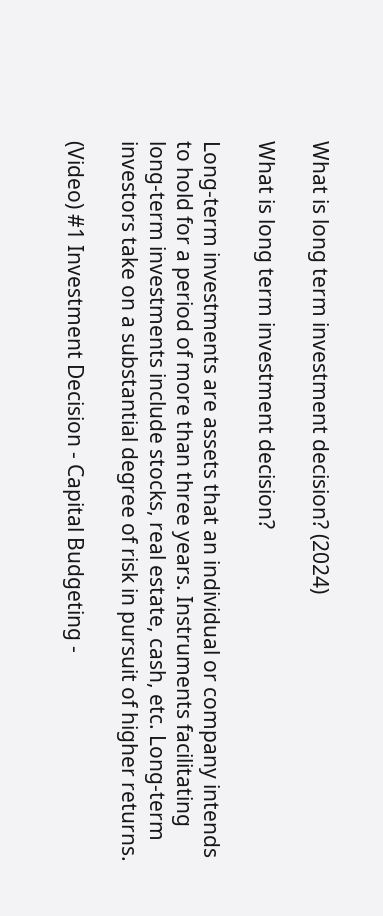What is long term investment decision? (2024)

What is long term investment decision?

Long-term investments are assets that an individual or company intends to hold for a period of more than three years. Instruments facilitating long-term investments include stocks, real estate, cash, etc. Long-term investors take on a substantial degree of risk in pursuit of higher returns.

(Video) #1 Investment Decision - Capital Budgeting -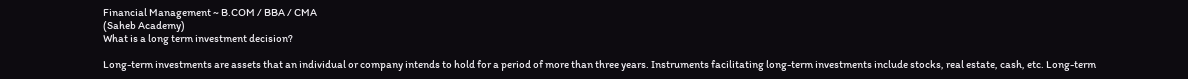Financial Management ~ B.COM / BBA / CMA
(Saheb Academy)
What is a long term investment decision?

Long-term investments are assets that an individual or company intends to hold for a period of more than three years. Instruments facilitating long-term investments include stocks, real estate, cash, etc. Long-term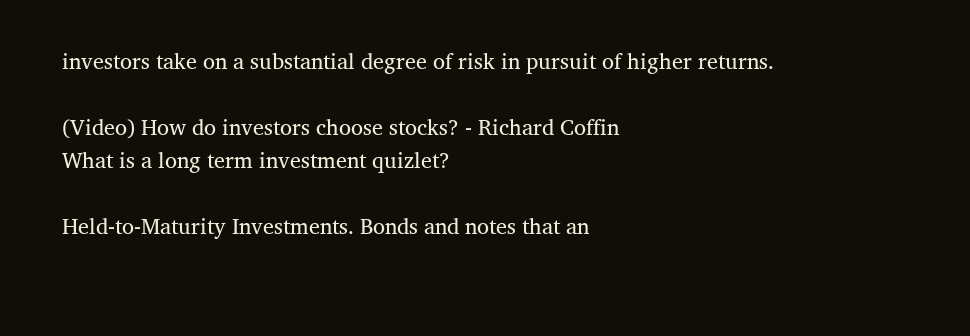investors take on a substantial degree of risk in pursuit of higher returns.

(Video) How do investors choose stocks? - Richard Coffin
What is a long term investment quizlet?

Held-to-Maturity Investments. Bonds and notes that an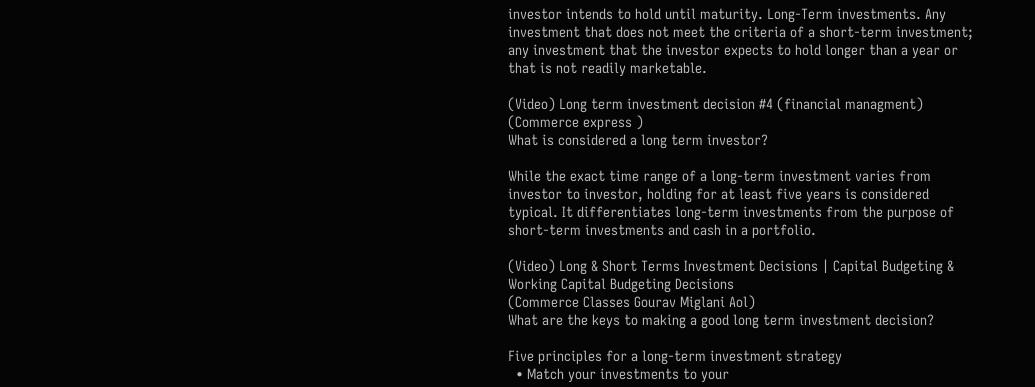investor intends to hold until maturity. Long-Term investments. Any investment that does not meet the criteria of a short-term investment; any investment that the investor expects to hold longer than a year or that is not readily marketable.

(Video) Long term investment decision #4 (financial managment)
(Commerce express )
What is considered a long term investor?

While the exact time range of a long-term investment varies from investor to investor, holding for at least five years is considered typical. It differentiates long-term investments from the purpose of short-term investments and cash in a portfolio.

(Video) Long & Short Terms Investment Decisions | Capital Budgeting & Working Capital Budgeting Decisions
(Commerce Classes Gourav Miglani Aol)
What are the keys to making a good long term investment decision?

Five principles for a long-term investment strategy
  • Match your investments to your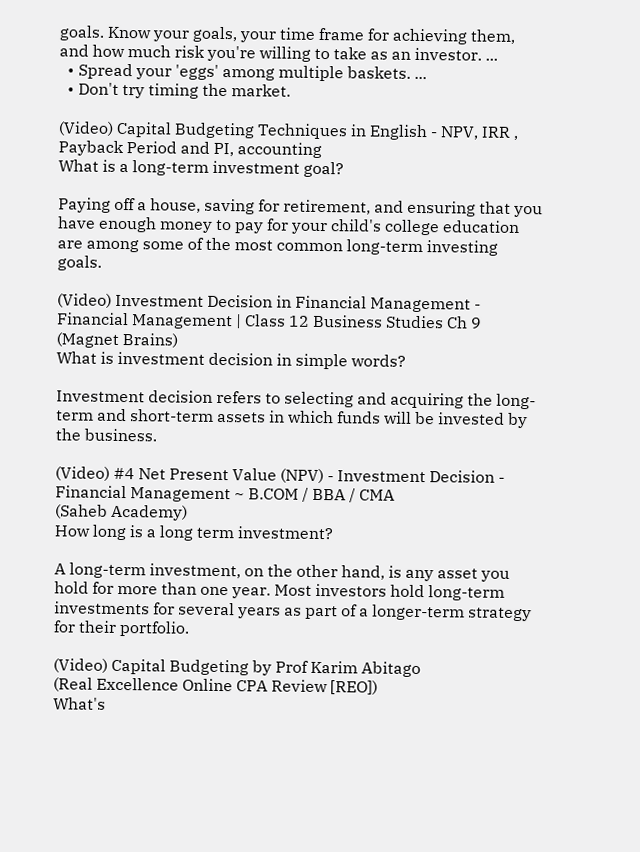goals. Know your goals, your time frame for achieving them, and how much risk you're willing to take as an investor. ...
  • Spread your 'eggs' among multiple baskets. ...
  • Don't try timing the market.

(Video) Capital Budgeting Techniques in English - NPV, IRR , Payback Period and PI, accounting
What is a long-term investment goal?

Paying off a house, saving for retirement, and ensuring that you have enough money to pay for your child's college education are among some of the most common long-term investing goals.

(Video) Investment Decision in Financial Management - Financial Management | Class 12 Business Studies Ch 9
(Magnet Brains)
What is investment decision in simple words?

Investment decision refers to selecting and acquiring the long-term and short-term assets in which funds will be invested by the business.

(Video) #4 Net Present Value (NPV) - Investment Decision - Financial Management ~ B.COM / BBA / CMA
(Saheb Academy)
How long is a long term investment?

A long-term investment, on the other hand, is any asset you hold for more than one year. Most investors hold long-term investments for several years as part of a longer-term strategy for their portfolio.

(Video) Capital Budgeting by Prof Karim Abitago
(Real Excellence Online CPA Review [REO])
What's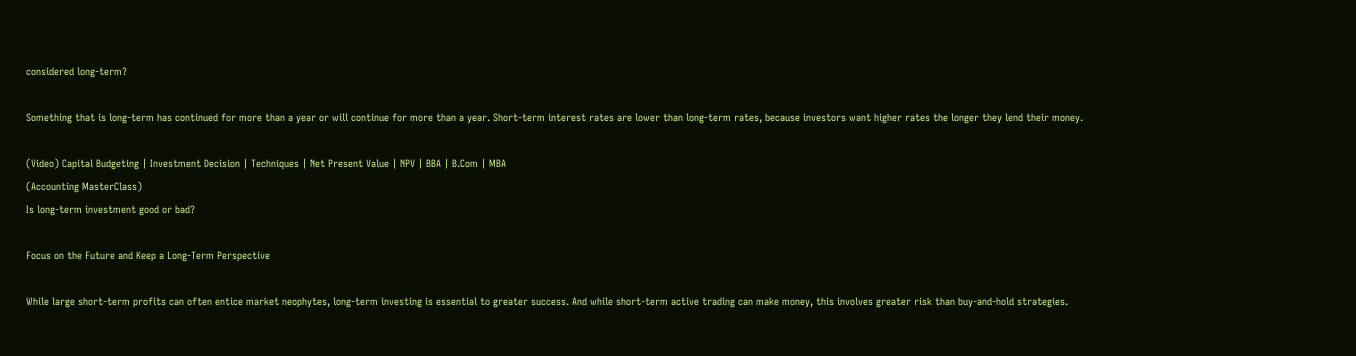considered long-term?

Something that is long-term has continued for more than a year or will continue for more than a year. Short-term interest rates are lower than long-term rates, because investors want higher rates the longer they lend their money.

(Video) Capital Budgeting | Investment Decision | Techniques | Net Present Value | NPV | BBA | B.Com | MBA
(Accounting MasterClass)
Is long-term investment good or bad?

Focus on the Future and Keep a Long-Term Perspective

While large short-term profits can often entice market neophytes, long-term investing is essential to greater success. And while short-term active trading can make money, this involves greater risk than buy-and-hold strategies.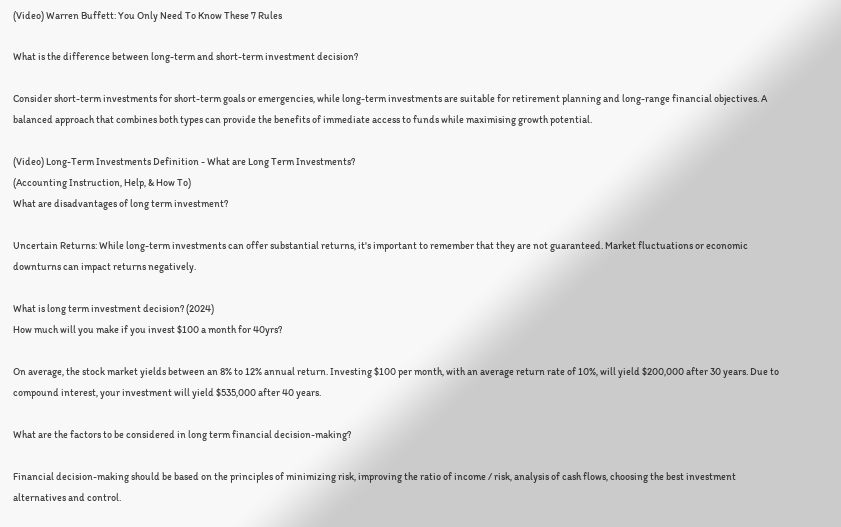(Video) Warren Buffett: You Only Need To Know These 7 Rules

What is the difference between long-term and short-term investment decision?

Consider short-term investments for short-term goals or emergencies, while long-term investments are suitable for retirement planning and long-range financial objectives. A balanced approach that combines both types can provide the benefits of immediate access to funds while maximising growth potential.

(Video) Long-Term Investments Definition - What are Long Term Investments?
(Accounting Instruction, Help, & How To)
What are disadvantages of long term investment?

Uncertain Returns: While long-term investments can offer substantial returns, it's important to remember that they are not guaranteed. Market fluctuations or economic downturns can impact returns negatively.

What is long term investment decision? (2024)
How much will you make if you invest $100 a month for 40yrs?

On average, the stock market yields between an 8% to 12% annual return. Investing $100 per month, with an average return rate of 10%, will yield $200,000 after 30 years. Due to compound interest, your investment will yield $535,000 after 40 years.

What are the factors to be considered in long term financial decision-making?

Financial decision-making should be based on the principles of minimizing risk, improving the ratio of income / risk, analysis of cash flows, choosing the best investment alternatives and control.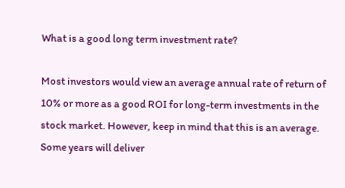What is a good long term investment rate?

Most investors would view an average annual rate of return of 10% or more as a good ROI for long-term investments in the stock market. However, keep in mind that this is an average. Some years will deliver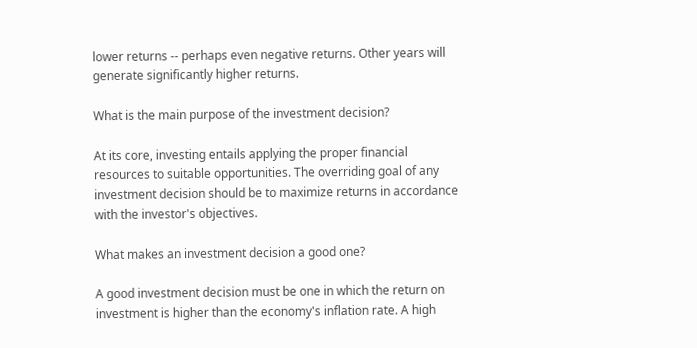lower returns -- perhaps even negative returns. Other years will generate significantly higher returns.

What is the main purpose of the investment decision?

At its core, investing entails applying the proper financial resources to suitable opportunities. The overriding goal of any investment decision should be to maximize returns in accordance with the investor's objectives.

What makes an investment decision a good one?

A good investment decision must be one in which the return on investment is higher than the economy's inflation rate. A high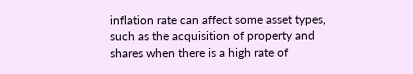inflation rate can affect some asset types, such as the acquisition of property and shares when there is a high rate of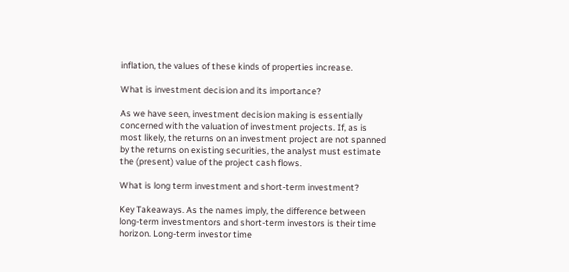inflation, the values of these kinds of properties increase.

What is investment decision and its importance?

As we have seen, investment decision making is essentially concerned with the valuation of investment projects. If, as is most likely, the returns on an investment project are not spanned by the returns on existing securities, the analyst must estimate the (present) value of the project cash flows.

What is long term investment and short-term investment?

Key Takeaways. As the names imply, the difference between long-term investmentors and short-term investors is their time horizon. Long-term investor time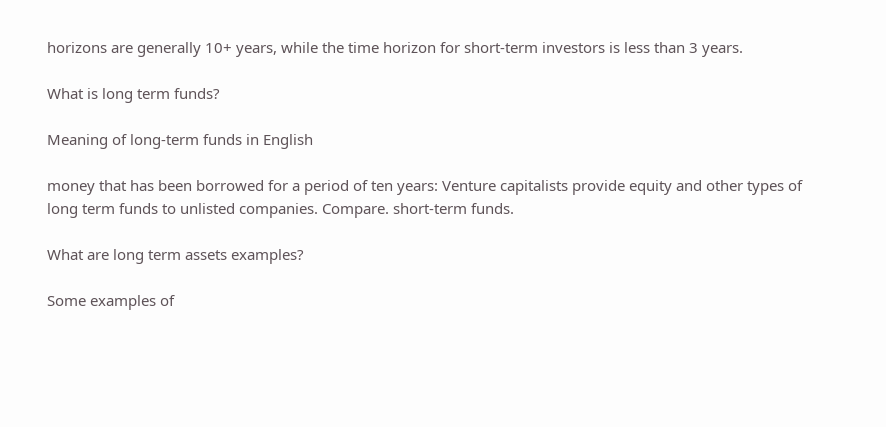horizons are generally 10+ years, while the time horizon for short-term investors is less than 3 years.

What is long term funds?

Meaning of long-term funds in English

money that has been borrowed for a period of ten years: Venture capitalists provide equity and other types of long term funds to unlisted companies. Compare. short-term funds.

What are long term assets examples?

Some examples of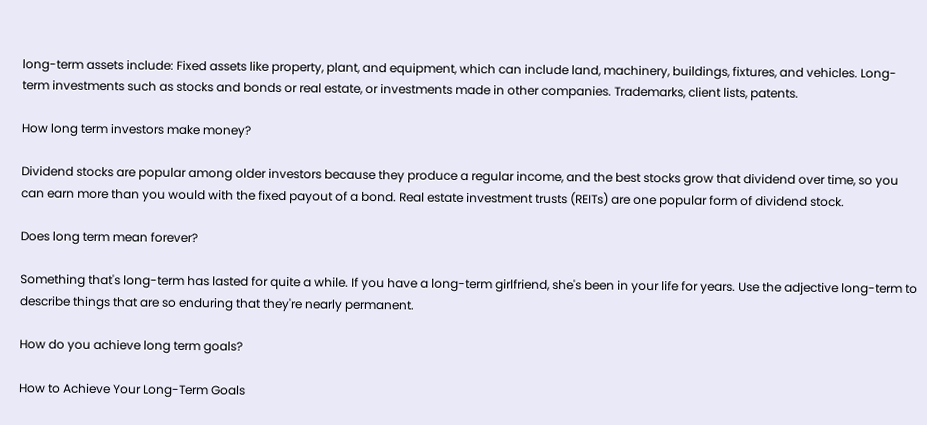long-term assets include: Fixed assets like property, plant, and equipment, which can include land, machinery, buildings, fixtures, and vehicles. Long-term investments such as stocks and bonds or real estate, or investments made in other companies. Trademarks, client lists, patents.

How long term investors make money?

Dividend stocks are popular among older investors because they produce a regular income, and the best stocks grow that dividend over time, so you can earn more than you would with the fixed payout of a bond. Real estate investment trusts (REITs) are one popular form of dividend stock.

Does long term mean forever?

Something that's long-term has lasted for quite a while. If you have a long-term girlfriend, she's been in your life for years. Use the adjective long-term to describe things that are so enduring that they're nearly permanent.

How do you achieve long term goals?

How to Achieve Your Long-Term Goals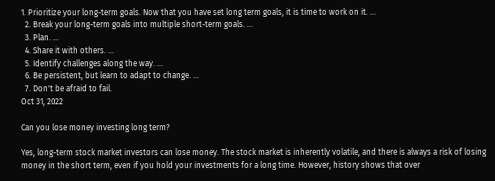1. Prioritize your long-term goals. Now that you have set long term goals, it is time to work on it. ...
  2. Break your long-term goals into multiple short-term goals. ...
  3. Plan. ...
  4. Share it with others. ...
  5. Identify challenges along the way. ...
  6. Be persistent, but learn to adapt to change. ...
  7. Don't be afraid to fail.
Oct 31, 2022

Can you lose money investing long term?

Yes, long-term stock market investors can lose money. The stock market is inherently volatile, and there is always a risk of losing money in the short term, even if you hold your investments for a long time. However, history shows that over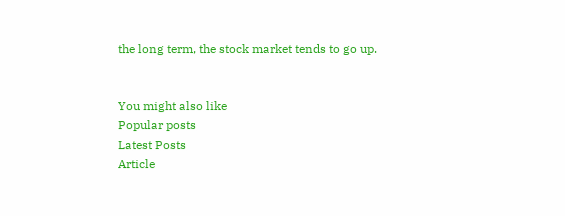the long term, the stock market tends to go up.


You might also like
Popular posts
Latest Posts
Article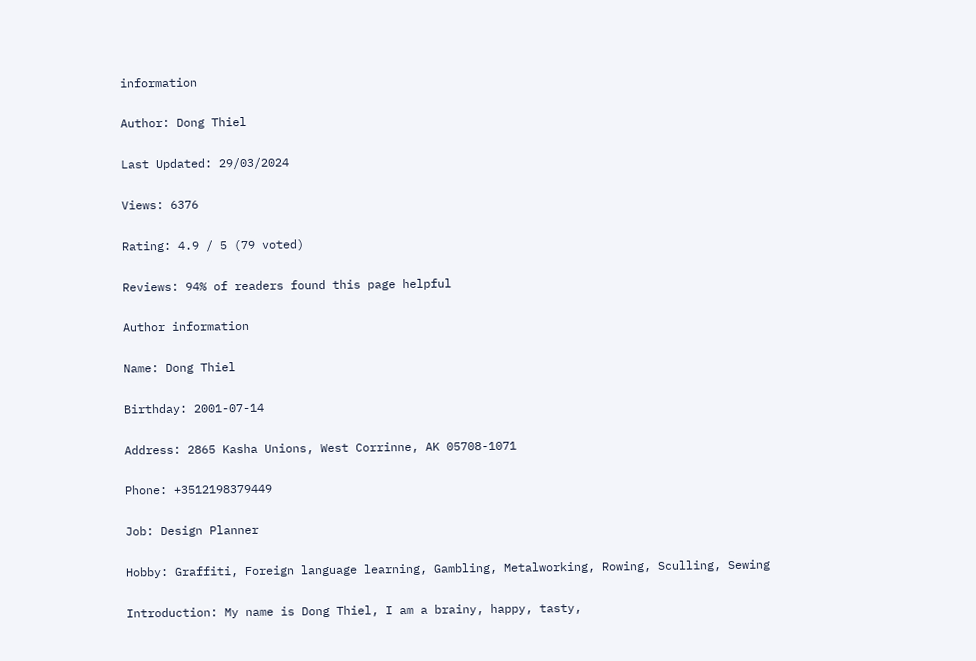information

Author: Dong Thiel

Last Updated: 29/03/2024

Views: 6376

Rating: 4.9 / 5 (79 voted)

Reviews: 94% of readers found this page helpful

Author information

Name: Dong Thiel

Birthday: 2001-07-14

Address: 2865 Kasha Unions, West Corrinne, AK 05708-1071

Phone: +3512198379449

Job: Design Planner

Hobby: Graffiti, Foreign language learning, Gambling, Metalworking, Rowing, Sculling, Sewing

Introduction: My name is Dong Thiel, I am a brainy, happy, tasty,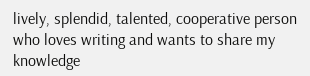lively, splendid, talented, cooperative person who loves writing and wants to share my knowledge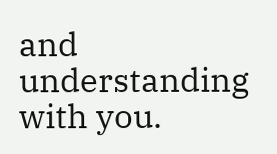and understanding with you.